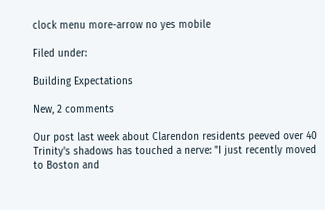clock menu more-arrow no yes mobile

Filed under:

Building Expectations

New, 2 comments

Our post last week about Clarendon residents peeved over 40 Trinity's shadows has touched a nerve: "I just recently moved to Boston and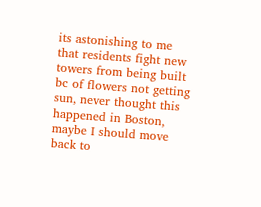its astonishing to me that residents fight new towers from being built bc of flowers not getting sun, never thought this happened in Boston, maybe I should move back to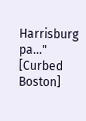Harrisburg pa..." [Curbed Boston]